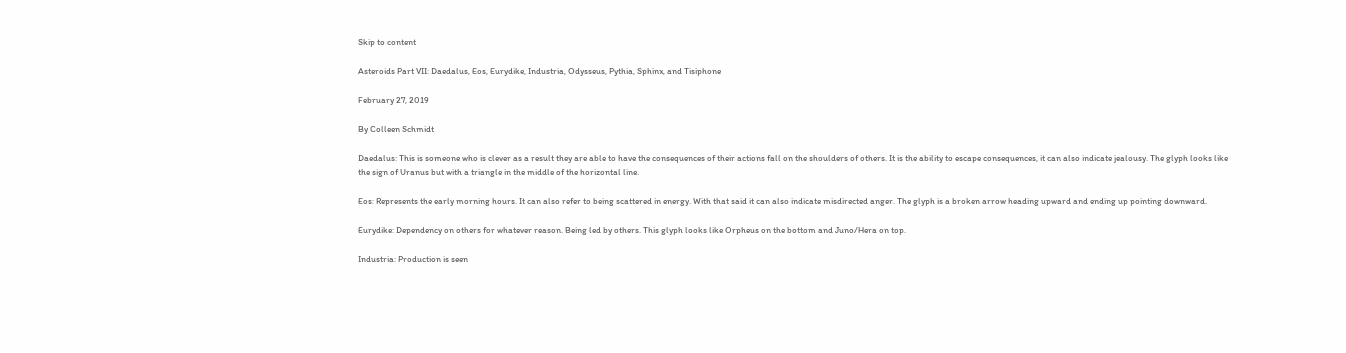Skip to content

Asteroids Part VII: Daedalus, Eos, Eurydike, Industria, Odysseus, Pythia, Sphinx, and Tisiphone

February 27, 2019

By Colleen Schmidt

Daedalus: This is someone who is clever as a result they are able to have the consequences of their actions fall on the shoulders of others. It is the ability to escape consequences, it can also indicate jealousy. The glyph looks like the sign of Uranus but with a triangle in the middle of the horizontal line.

Eos: Represents the early morning hours. It can also refer to being scattered in energy. With that said it can also indicate misdirected anger. The glyph is a broken arrow heading upward and ending up pointing downward.

Eurydike: Dependency on others for whatever reason. Being led by others. This glyph looks like Orpheus on the bottom and Juno/Hera on top.

Industria: Production is seen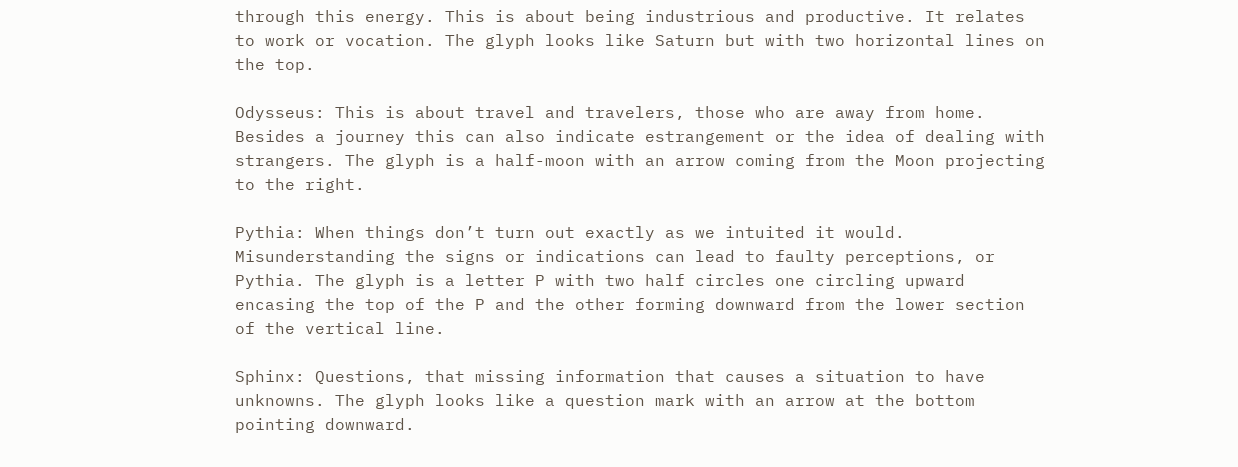through this energy. This is about being industrious and productive. It relates to work or vocation. The glyph looks like Saturn but with two horizontal lines on the top.

Odysseus: This is about travel and travelers, those who are away from home. Besides a journey this can also indicate estrangement or the idea of dealing with strangers. The glyph is a half-moon with an arrow coming from the Moon projecting to the right.

Pythia: When things don’t turn out exactly as we intuited it would. Misunderstanding the signs or indications can lead to faulty perceptions, or Pythia. The glyph is a letter P with two half circles one circling upward encasing the top of the P and the other forming downward from the lower section of the vertical line.

Sphinx: Questions, that missing information that causes a situation to have unknowns. The glyph looks like a question mark with an arrow at the bottom pointing downward.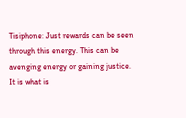Tisiphone: Just rewards can be seen through this energy. This can be avenging energy or gaining justice. It is what is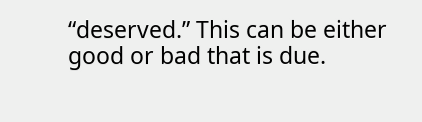“deserved.” This can be either good or bad that is due.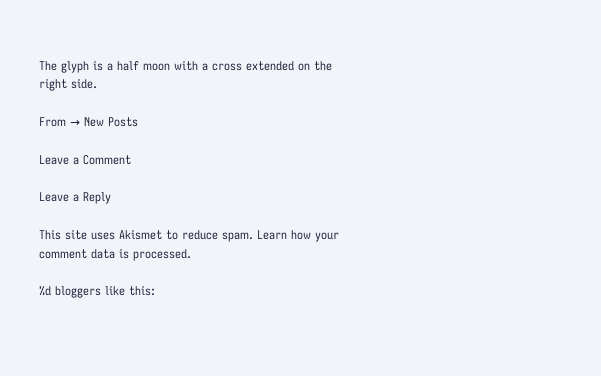The glyph is a half moon with a cross extended on the right side.

From → New Posts

Leave a Comment

Leave a Reply

This site uses Akismet to reduce spam. Learn how your comment data is processed.

%d bloggers like this: